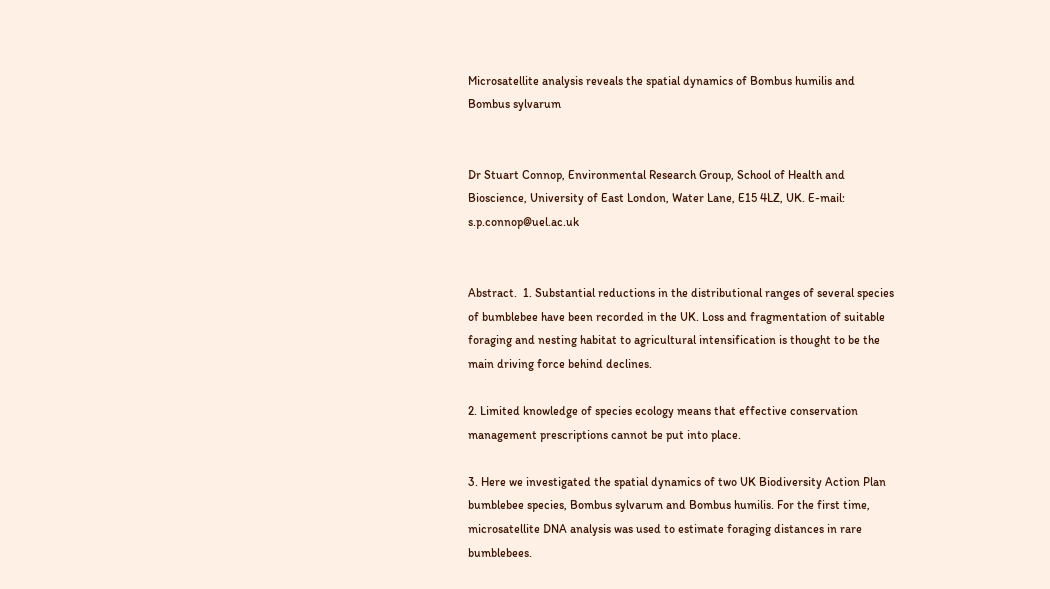Microsatellite analysis reveals the spatial dynamics of Bombus humilis and Bombus sylvarum


Dr Stuart Connop, Environmental Research Group, School of Health and Bioscience, University of East London, Water Lane, E15 4LZ, UK. E-mail: s.p.connop@uel.ac.uk


Abstract.  1. Substantial reductions in the distributional ranges of several species of bumblebee have been recorded in the UK. Loss and fragmentation of suitable foraging and nesting habitat to agricultural intensification is thought to be the main driving force behind declines.

2. Limited knowledge of species ecology means that effective conservation management prescriptions cannot be put into place.

3. Here we investigated the spatial dynamics of two UK Biodiversity Action Plan bumblebee species, Bombus sylvarum and Bombus humilis. For the first time, microsatellite DNA analysis was used to estimate foraging distances in rare bumblebees.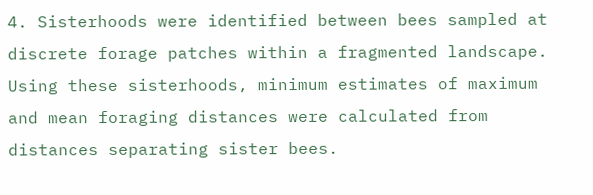4. Sisterhoods were identified between bees sampled at discrete forage patches within a fragmented landscape. Using these sisterhoods, minimum estimates of maximum and mean foraging distances were calculated from distances separating sister bees.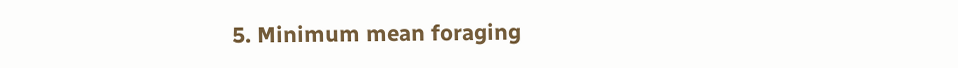5. Minimum mean foraging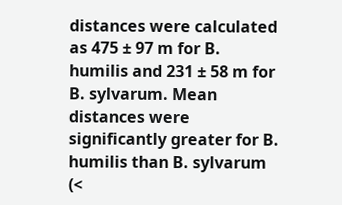distances were calculated as 475 ± 97 m for B. humilis and 231 ± 58 m for B. sylvarum. Mean distances were significantly greater for B. humilis than B. sylvarum (<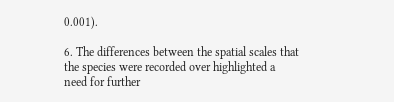0.001).

6. The differences between the spatial scales that the species were recorded over highlighted a need for further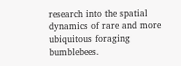research into the spatial dynamics of rare and more ubiquitous foraging bumblebees.